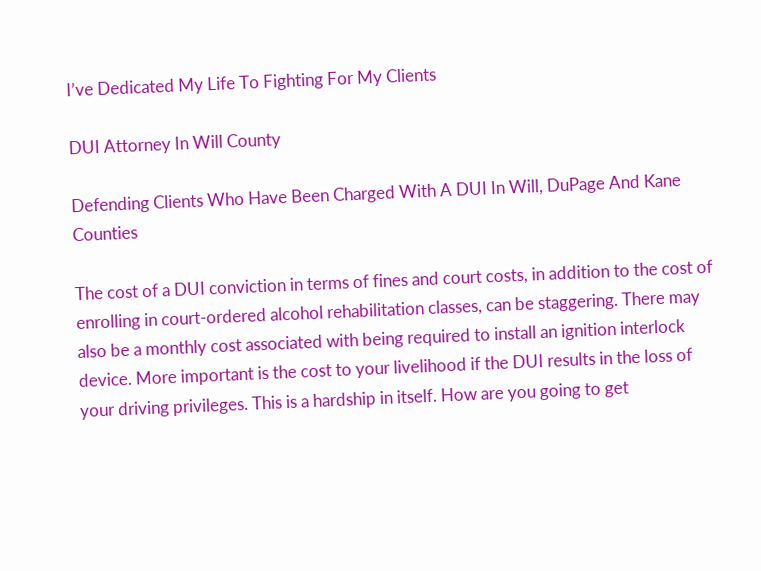I’ve Dedicated My Life To Fighting For My Clients

DUI Attorney In Will County

Defending Clients Who Have Been Charged With A DUI In Will, DuPage And Kane Counties

The cost of a DUI conviction in terms of fines and court costs, in addition to the cost of enrolling in court-ordered alcohol rehabilitation classes, can be staggering. There may also be a monthly cost associated with being required to install an ignition interlock device. More important is the cost to your livelihood if the DUI results in the loss of your driving privileges. This is a hardship in itself. How are you going to get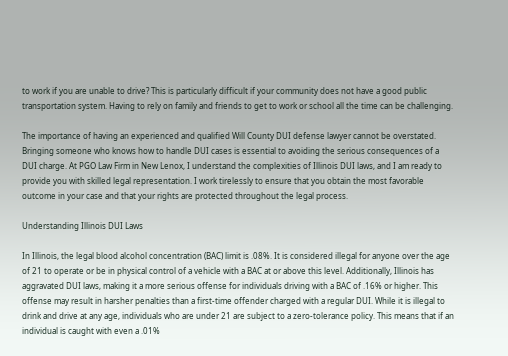to work if you are unable to drive? This is particularly difficult if your community does not have a good public transportation system. Having to rely on family and friends to get to work or school all the time can be challenging.

The importance of having an experienced and qualified Will County DUI defense lawyer cannot be overstated. Bringing someone who knows how to handle DUI cases is essential to avoiding the serious consequences of a DUI charge. At PGO Law Firm in New Lenox, I understand the complexities of Illinois DUI laws, and I am ready to provide you with skilled legal representation. I work tirelessly to ensure that you obtain the most favorable outcome in your case and that your rights are protected throughout the legal process.

Understanding Illinois DUI Laws

In Illinois, the legal blood alcohol concentration (BAC) limit is .08%. It is considered illegal for anyone over the age of 21 to operate or be in physical control of a vehicle with a BAC at or above this level. Additionally, Illinois has aggravated DUI laws, making it a more serious offense for individuals driving with a BAC of .16% or higher. This offense may result in harsher penalties than a first-time offender charged with a regular DUI. While it is illegal to drink and drive at any age, individuals who are under 21 are subject to a zero-tolerance policy. This means that if an individual is caught with even a .01%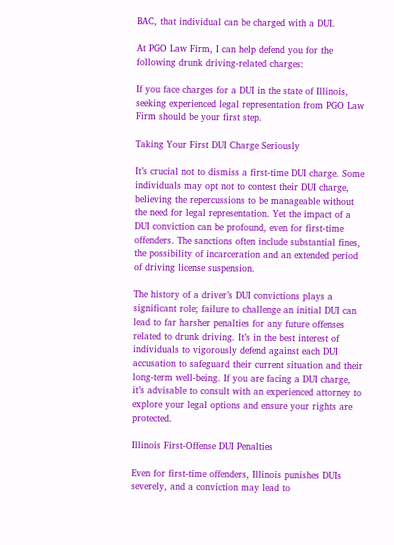BAC, that individual can be charged with a DUI.

At PGO Law Firm, I can help defend you for the following drunk driving-related charges:

If you face charges for a DUI in the state of Illinois, seeking experienced legal representation from PGO Law Firm should be your first step.

Taking Your First DUI Charge Seriously

It’s crucial not to dismiss a first-time DUI charge. Some individuals may opt not to contest their DUI charge, believing the repercussions to be manageable without the need for legal representation. Yet the impact of a DUI conviction can be profound, even for first-time offenders. The sanctions often include substantial fines, the possibility of incarceration and an extended period of driving license suspension.

The history of a driver’s DUI convictions plays a significant role; failure to challenge an initial DUI can lead to far harsher penalties for any future offenses related to drunk driving. It’s in the best interest of individuals to vigorously defend against each DUI accusation to safeguard their current situation and their long-term well-being. If you are facing a DUI charge, it’s advisable to consult with an experienced attorney to explore your legal options and ensure your rights are protected.

Illinois First-Offense DUI Penalties

Even for first-time offenders, Illinois punishes DUIs severely, and a conviction may lead to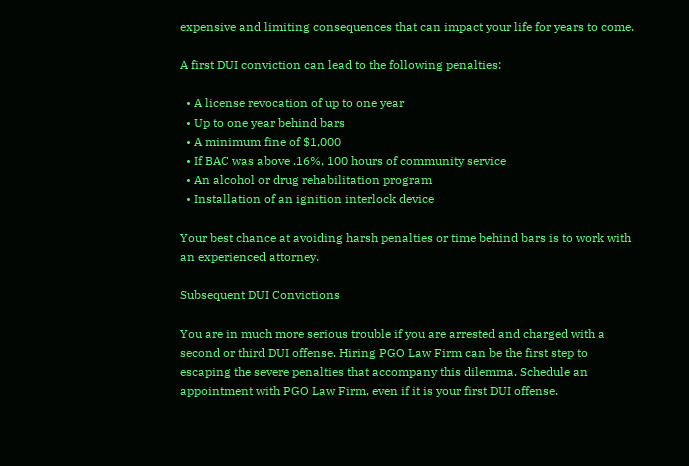expensive and limiting consequences that can impact your life for years to come.

A first DUI conviction can lead to the following penalties:

  • A license revocation of up to one year
  • Up to one year behind bars
  • A minimum fine of $1,000
  • If BAC was above .16%, 100 hours of community service
  • An alcohol or drug rehabilitation program
  • Installation of an ignition interlock device

Your best chance at avoiding harsh penalties or time behind bars is to work with an experienced attorney.

Subsequent DUI Convictions

You are in much more serious trouble if you are arrested and charged with a second or third DUI offense. Hiring PGO Law Firm can be the first step to escaping the severe penalties that accompany this dilemma. Schedule an appointment with PGO Law Firm, even if it is your first DUI offense.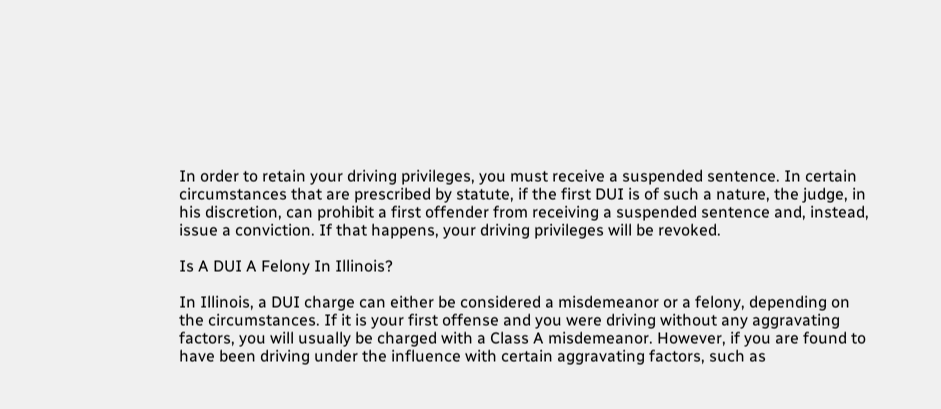In order to retain your driving privileges, you must receive a suspended sentence. In certain circumstances that are prescribed by statute, if the first DUI is of such a nature, the judge, in his discretion, can prohibit a first offender from receiving a suspended sentence and, instead, issue a conviction. If that happens, your driving privileges will be revoked.

Is A DUI A Felony In Illinois?

In Illinois, a DUI charge can either be considered a misdemeanor or a felony, depending on the circumstances. If it is your first offense and you were driving without any aggravating factors, you will usually be charged with a Class A misdemeanor. However, if you are found to have been driving under the influence with certain aggravating factors, such as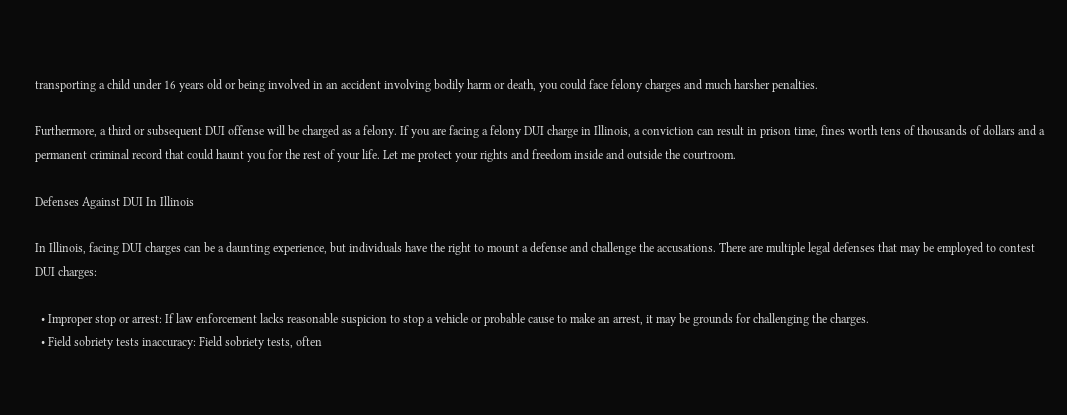transporting a child under 16 years old or being involved in an accident involving bodily harm or death, you could face felony charges and much harsher penalties.

Furthermore, a third or subsequent DUI offense will be charged as a felony. If you are facing a felony DUI charge in Illinois, a conviction can result in prison time, fines worth tens of thousands of dollars and a permanent criminal record that could haunt you for the rest of your life. Let me protect your rights and freedom inside and outside the courtroom.

Defenses Against DUI In Illinois

In Illinois, facing DUI charges can be a daunting experience, but individuals have the right to mount a defense and challenge the accusations. There are multiple legal defenses that may be employed to contest DUI charges:

  • Improper stop or arrest: If law enforcement lacks reasonable suspicion to stop a vehicle or probable cause to make an arrest, it may be grounds for challenging the charges.
  • Field sobriety tests inaccuracy: Field sobriety tests, often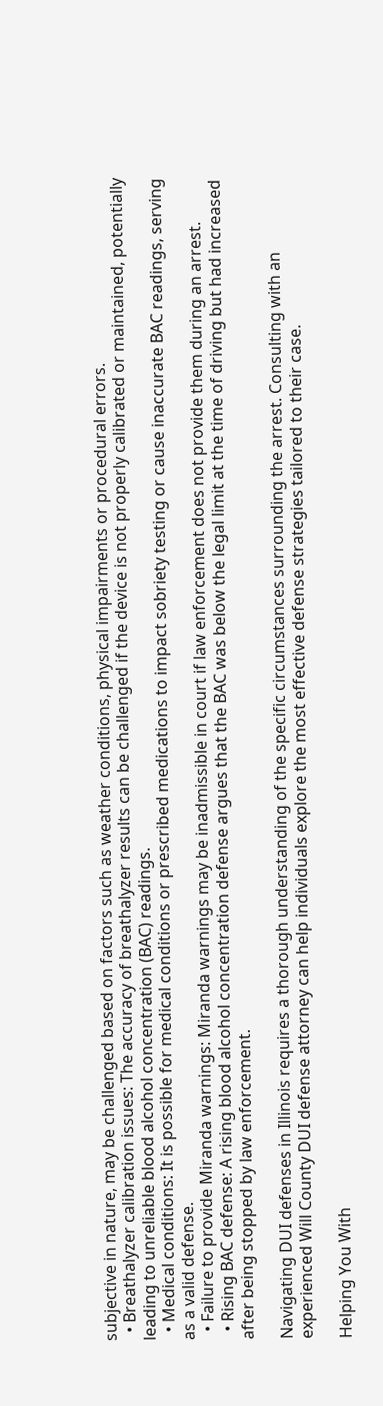subjective in nature, may be challenged based on factors such as weather conditions, physical impairments or procedural errors.
  • Breathalyzer calibration issues: The accuracy of breathalyzer results can be challenged if the device is not properly calibrated or maintained, potentially leading to unreliable blood alcohol concentration (BAC) readings.
  • Medical conditions: It is possible for medical conditions or prescribed medications to impact sobriety testing or cause inaccurate BAC readings, serving as a valid defense.
  • Failure to provide Miranda warnings: Miranda warnings may be inadmissible in court if law enforcement does not provide them during an arrest.
  • Rising BAC defense: A rising blood alcohol concentration defense argues that the BAC was below the legal limit at the time of driving but had increased after being stopped by law enforcement.

Navigating DUI defenses in Illinois requires a thorough understanding of the specific circumstances surrounding the arrest. Consulting with an experienced Will County DUI defense attorney can help individuals explore the most effective defense strategies tailored to their case.

Helping You With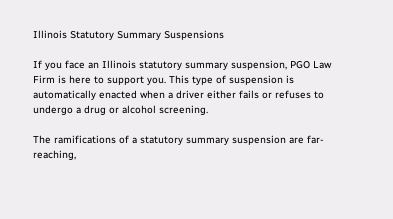Illinois Statutory Summary Suspensions

If you face an Illinois statutory summary suspension, PGO Law Firm is here to support you. This type of suspension is automatically enacted when a driver either fails or refuses to undergo a drug or alcohol screening.

The ramifications of a statutory summary suspension are far-reaching,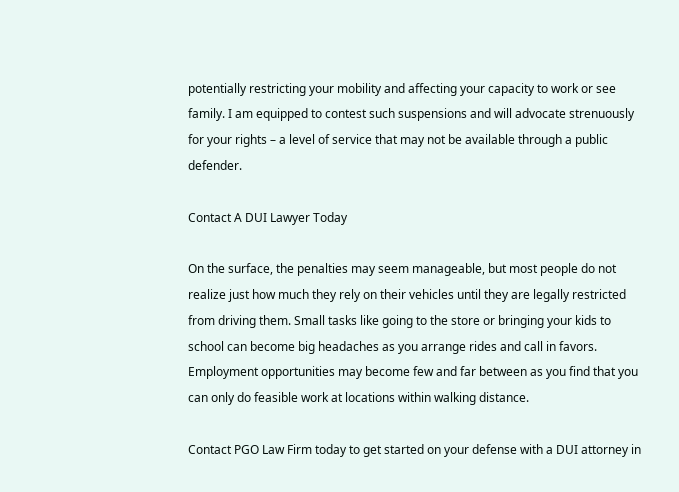potentially restricting your mobility and affecting your capacity to work or see family. I am equipped to contest such suspensions and will advocate strenuously for your rights – a level of service that may not be available through a public defender.

Contact A DUI Lawyer Today

On the surface, the penalties may seem manageable, but most people do not realize just how much they rely on their vehicles until they are legally restricted from driving them. Small tasks like going to the store or bringing your kids to school can become big headaches as you arrange rides and call in favors. Employment opportunities may become few and far between as you find that you can only do feasible work at locations within walking distance.

Contact PGO Law Firm today to get started on your defense with a DUI attorney in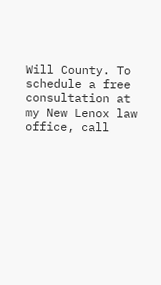Will County. To schedule a free consultation at my New Lenox law office, call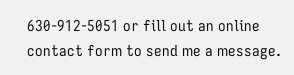630-912-5051 or fill out an online contact form to send me a message.